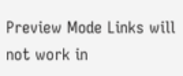Preview Mode Links will not work in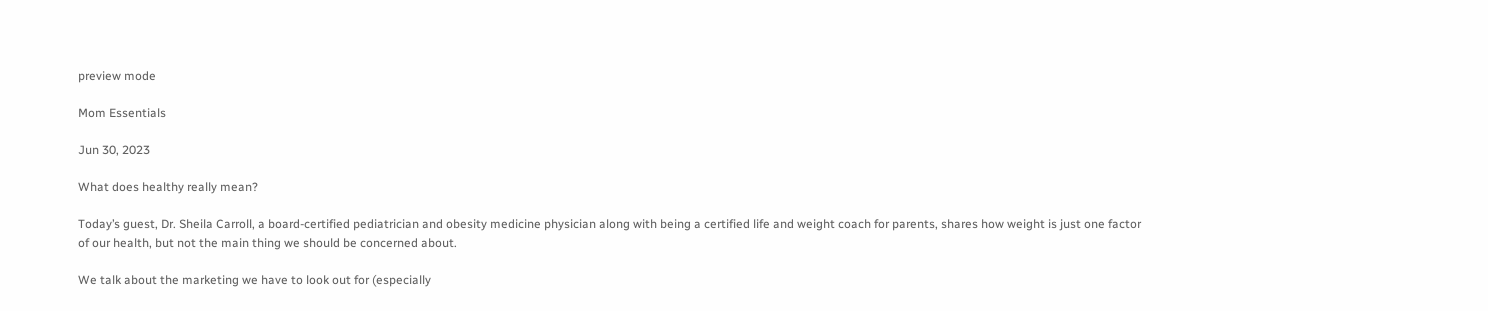preview mode

Mom Essentials

Jun 30, 2023

What does healthy really mean?

Today’s guest, Dr. Sheila Carroll, a board-certified pediatrician and obesity medicine physician along with being a certified life and weight coach for parents, shares how weight is just one factor of our health, but not the main thing we should be concerned about.

We talk about the marketing we have to look out for (especially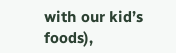with our kid’s foods),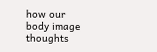how our body image thoughts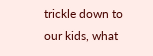trickle down to our kids, what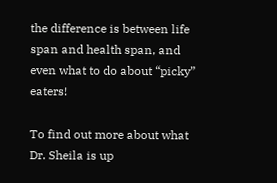the difference is between life span and health span, and even what to do about “picky” eaters!

To find out more about what Dr. Sheila is up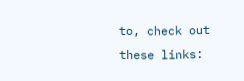to, check out these links: